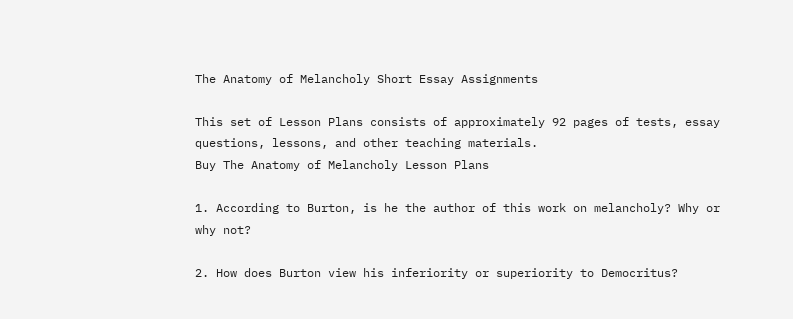The Anatomy of Melancholy Short Essay Assignments

This set of Lesson Plans consists of approximately 92 pages of tests, essay questions, lessons, and other teaching materials.
Buy The Anatomy of Melancholy Lesson Plans

1. According to Burton, is he the author of this work on melancholy? Why or why not?

2. How does Burton view his inferiority or superiority to Democritus?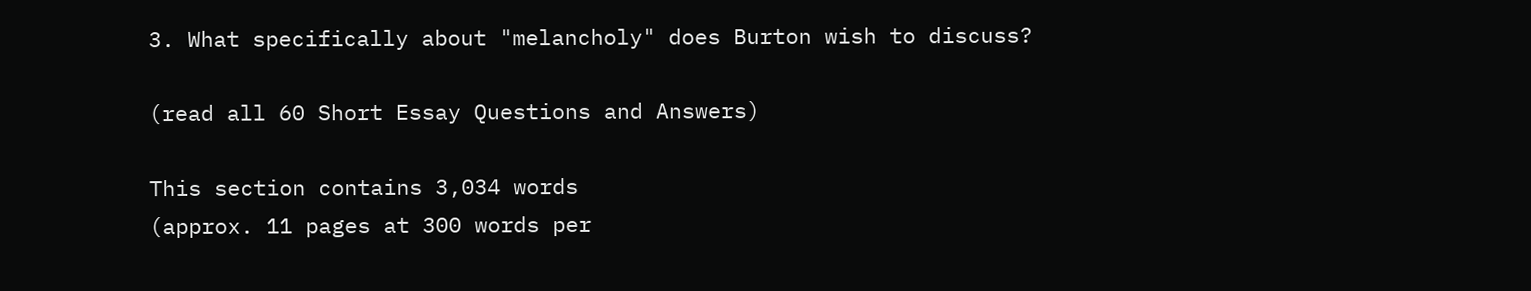3. What specifically about "melancholy" does Burton wish to discuss?

(read all 60 Short Essay Questions and Answers)

This section contains 3,034 words
(approx. 11 pages at 300 words per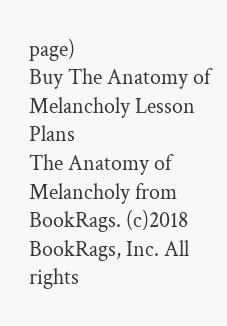page)
Buy The Anatomy of Melancholy Lesson Plans
The Anatomy of Melancholy from BookRags. (c)2018 BookRags, Inc. All rights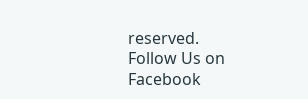reserved.
Follow Us on Facebook